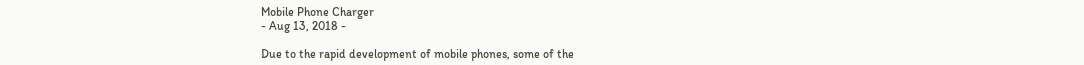Mobile Phone Charger
- Aug 13, 2018 -

Due to the rapid development of mobile phones, some of the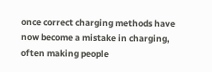once correct charging methods have now become a mistake in charging, often making people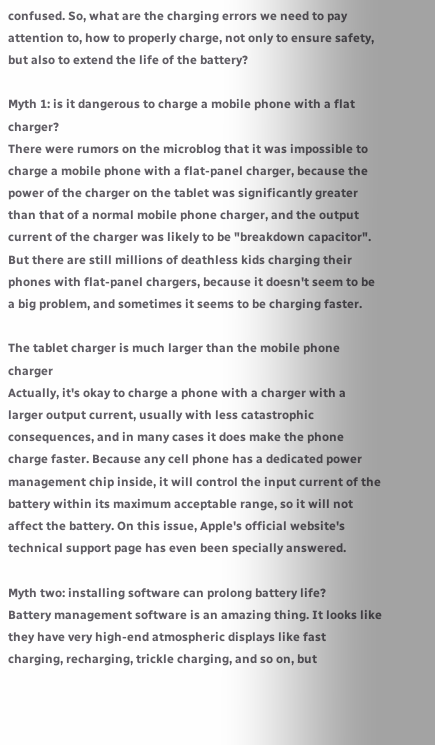confused. So, what are the charging errors we need to pay attention to, how to properly charge, not only to ensure safety, but also to extend the life of the battery?

Myth 1: is it dangerous to charge a mobile phone with a flat charger?
There were rumors on the microblog that it was impossible to charge a mobile phone with a flat-panel charger, because the power of the charger on the tablet was significantly greater than that of a normal mobile phone charger, and the output current of the charger was likely to be "breakdown capacitor". But there are still millions of deathless kids charging their phones with flat-panel chargers, because it doesn't seem to be a big problem, and sometimes it seems to be charging faster.

The tablet charger is much larger than the mobile phone charger
Actually, it's okay to charge a phone with a charger with a larger output current, usually with less catastrophic consequences, and in many cases it does make the phone charge faster. Because any cell phone has a dedicated power management chip inside, it will control the input current of the battery within its maximum acceptable range, so it will not affect the battery. On this issue, Apple's official website's technical support page has even been specially answered.

Myth two: installing software can prolong battery life?
Battery management software is an amazing thing. It looks like they have very high-end atmospheric displays like fast charging, recharging, trickle charging, and so on, but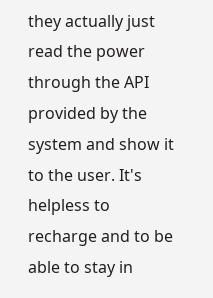they actually just read the power through the API provided by the system and show it to the user. It's helpless to recharge and to be able to stay in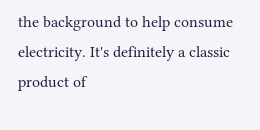the background to help consume electricity. It's definitely a classic product of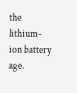the lithium-ion battery age.